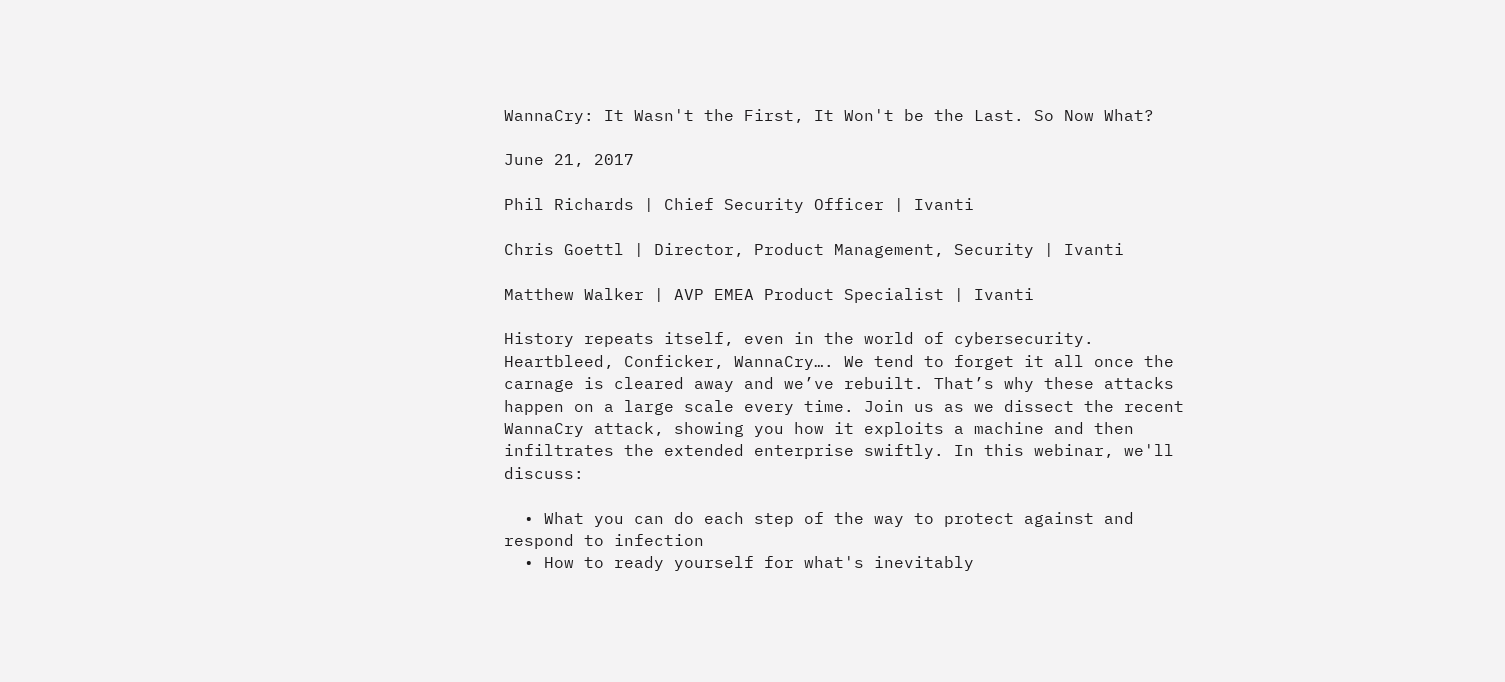WannaCry: It Wasn't the First, It Won't be the Last. So Now What?

June 21, 2017

Phil Richards | Chief Security Officer | Ivanti

Chris Goettl | Director, Product Management, Security | Ivanti

Matthew Walker | AVP EMEA Product Specialist | Ivanti

History repeats itself, even in the world of cybersecurity. Heartbleed, Conficker, WannaCry…. We tend to forget it all once the carnage is cleared away and we’ve rebuilt. That’s why these attacks happen on a large scale every time. Join us as we dissect the recent WannaCry attack, showing you how it exploits a machine and then infiltrates the extended enterprise swiftly. In this webinar, we'll discuss:

  • What you can do each step of the way to protect against and respond to infection
  • How to ready yourself for what's inevitably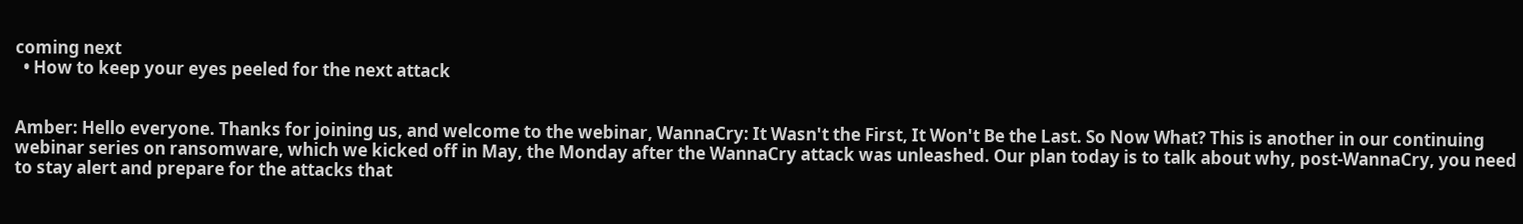coming next
  • How to keep your eyes peeled for the next attack


Amber: Hello everyone. Thanks for joining us, and welcome to the webinar, WannaCry: It Wasn't the First, It Won't Be the Last. So Now What? This is another in our continuing webinar series on ransomware, which we kicked off in May, the Monday after the WannaCry attack was unleashed. Our plan today is to talk about why, post-WannaCry, you need to stay alert and prepare for the attacks that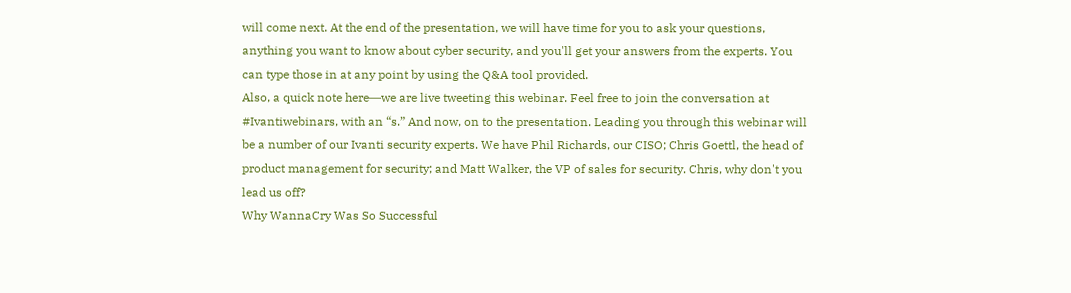will come next. At the end of the presentation, we will have time for you to ask your questions, anything you want to know about cyber security, and you'll get your answers from the experts. You can type those in at any point by using the Q&A tool provided.
Also, a quick note here―we are live tweeting this webinar. Feel free to join the conversation at #Ivantiwebinars, with an “s.” And now, on to the presentation. Leading you through this webinar will be a number of our Ivanti security experts. We have Phil Richards, our CISO; Chris Goettl, the head of product management for security; and Matt Walker, the VP of sales for security. Chris, why don't you lead us off?
Why WannaCry Was So Successful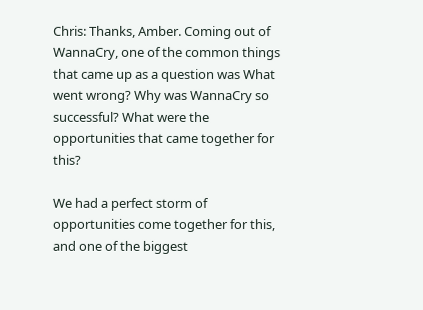Chris: Thanks, Amber. Coming out of WannaCry, one of the common things that came up as a question was What went wrong? Why was WannaCry so successful? What were the opportunities that came together for this?

We had a perfect storm of opportunities come together for this, and one of the biggest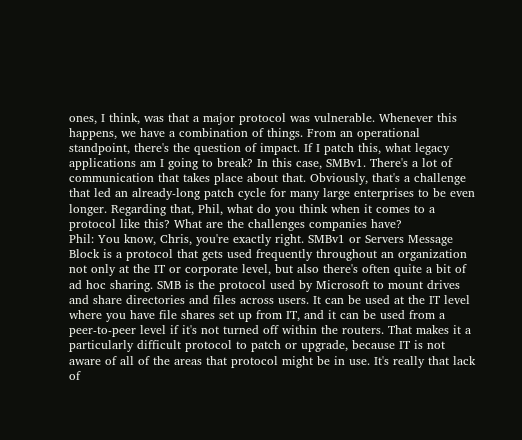ones, I think, was that a major protocol was vulnerable. Whenever this happens, we have a combination of things. From an operational standpoint, there's the question of impact. If I patch this, what legacy applications am I going to break? In this case, SMBv1. There's a lot of communication that takes place about that. Obviously, that's a challenge that led an already-long patch cycle for many large enterprises to be even longer. Regarding that, Phil, what do you think when it comes to a protocol like this? What are the challenges companies have?
Phil: You know, Chris, you're exactly right. SMBv1 or Servers Message Block is a protocol that gets used frequently throughout an organization not only at the IT or corporate level, but also there's often quite a bit of ad hoc sharing. SMB is the protocol used by Microsoft to mount drives and share directories and files across users. It can be used at the IT level where you have file shares set up from IT, and it can be used from a peer-to-peer level if it's not turned off within the routers. That makes it a particularly difficult protocol to patch or upgrade, because IT is not aware of all of the areas that protocol might be in use. It's really that lack of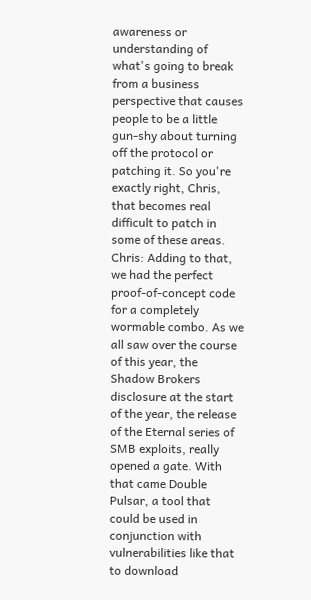awareness or understanding of what's going to break from a business perspective that causes people to be a little gun-shy about turning off the protocol or patching it. So you're exactly right, Chris, that becomes real difficult to patch in some of these areas.
Chris: Adding to that, we had the perfect proof-of-concept code for a completely wormable combo. As we all saw over the course of this year, the Shadow Brokers disclosure at the start of the year, the release of the Eternal series of SMB exploits, really opened a gate. With that came Double Pulsar, a tool that could be used in conjunction with vulnerabilities like that to download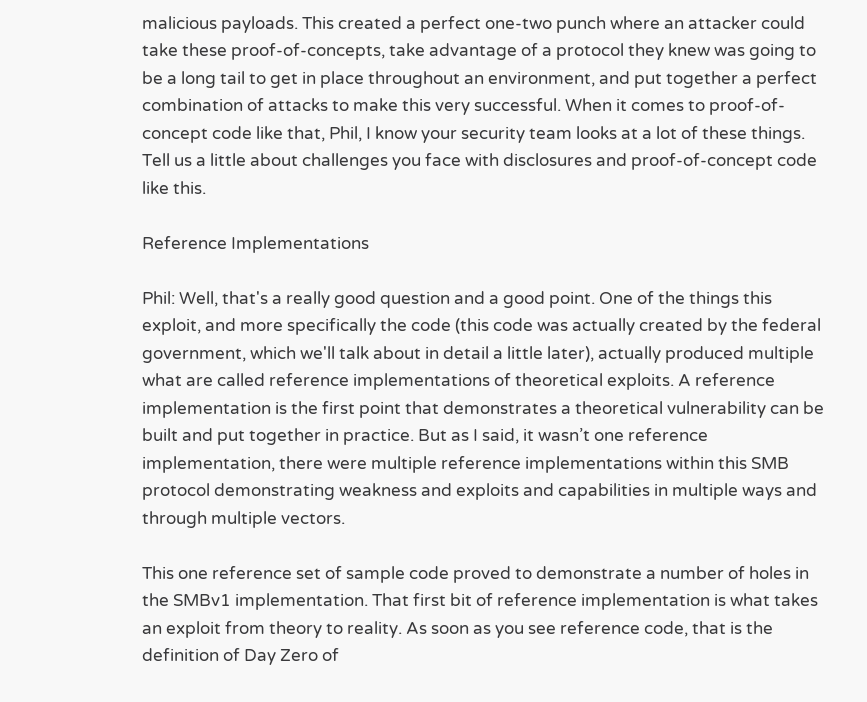malicious payloads. This created a perfect one-two punch where an attacker could take these proof-of-concepts, take advantage of a protocol they knew was going to be a long tail to get in place throughout an environment, and put together a perfect combination of attacks to make this very successful. When it comes to proof-of-concept code like that, Phil, I know your security team looks at a lot of these things. Tell us a little about challenges you face with disclosures and proof-of-concept code like this.

Reference Implementations

Phil: Well, that's a really good question and a good point. One of the things this exploit, and more specifically the code (this code was actually created by the federal government, which we'll talk about in detail a little later), actually produced multiple what are called reference implementations of theoretical exploits. A reference implementation is the first point that demonstrates a theoretical vulnerability can be built and put together in practice. But as I said, it wasn’t one reference implementation, there were multiple reference implementations within this SMB protocol demonstrating weakness and exploits and capabilities in multiple ways and through multiple vectors.

This one reference set of sample code proved to demonstrate a number of holes in the SMBv1 implementation. That first bit of reference implementation is what takes an exploit from theory to reality. As soon as you see reference code, that is the definition of Day Zero of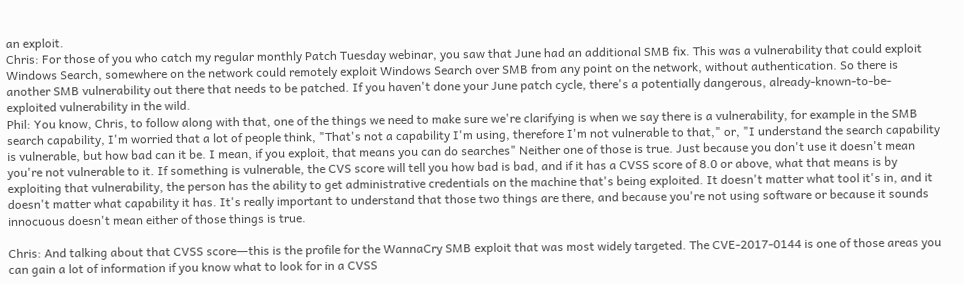an exploit.
Chris: For those of you who catch my regular monthly Patch Tuesday webinar, you saw that June had an additional SMB fix. This was a vulnerability that could exploit Windows Search, somewhere on the network could remotely exploit Windows Search over SMB from any point on the network, without authentication. So there is another SMB vulnerability out there that needs to be patched. If you haven't done your June patch cycle, there's a potentially dangerous, already-known-to-be-exploited vulnerability in the wild.
Phil: You know, Chris, to follow along with that, one of the things we need to make sure we're clarifying is when we say there is a vulnerability, for example in the SMB search capability, I'm worried that a lot of people think, "That's not a capability I'm using, therefore I'm not vulnerable to that," or, "I understand the search capability is vulnerable, but how bad can it be. I mean, if you exploit, that means you can do searches" Neither one of those is true. Just because you don't use it doesn't mean you're not vulnerable to it. If something is vulnerable, the CVS score will tell you how bad is bad, and if it has a CVSS score of 8.0 or above, what that means is by exploiting that vulnerability, the person has the ability to get administrative credentials on the machine that's being exploited. It doesn't matter what tool it's in, and it doesn't matter what capability it has. It's really important to understand that those two things are there, and because you're not using software or because it sounds innocuous doesn't mean either of those things is true.

Chris: And talking about that CVSS score―this is the profile for the WannaCry SMB exploit that was most widely targeted. The CVE-2017-0144 is one of those areas you can gain a lot of information if you know what to look for in a CVSS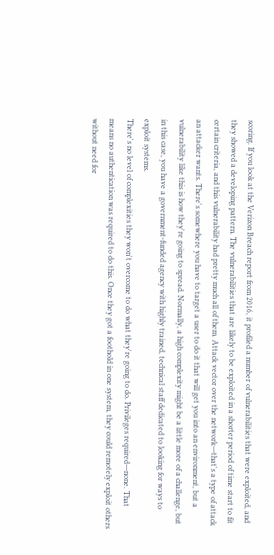scoring. If you look at the Verizon Breach report from 2016, it profiled a number of vulnerabilities that were exploited, and they showed a developing pattern. The vulnerabilities that are likely to be exploited in a shorter period of time start to fit certain criteria, and this vulnerability had pretty much all of them. Attack vector over the network―that's a type of attack an attacker wants. There's somewhere you have to target a user to do it that will get you into an environment, but a vulnerability like this is how they're going to spread. Normally, a high complexity might be a little more of a challenge, but in this case, you have a government-funded agency with highly trained, technical staff dedicated to looking for ways to exploit systems.
There's no level of complexities they won't overcome to do what they're going to do. Privileges required―none. That means no authentication was required to do this. Once they got a foothold in one system, they could remotely exploit others without need for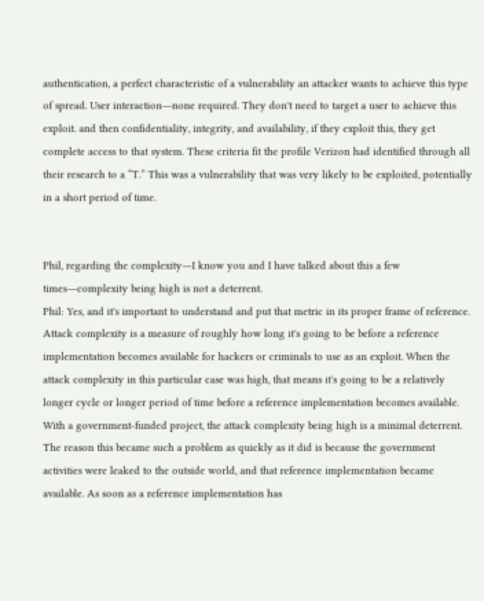authentication, a perfect characteristic of a vulnerability an attacker wants to achieve this type of spread. User interaction―none required. They don't need to target a user to achieve this exploit. and then confidentiality, integrity, and availability, if they exploit this, they get complete access to that system. These criteria fit the profile Verizon had identified through all their research to a “T.” This was a vulnerability that was very likely to be exploited, potentially in a short period of time.


Phil, regarding the complexity―I know you and I have talked about this a few times―complexity being high is not a deterrent.
Phil: Yes, and it's important to understand and put that metric in its proper frame of reference. Attack complexity is a measure of roughly how long it's going to be before a reference implementation becomes available for hackers or criminals to use as an exploit. When the attack complexity in this particular case was high, that means it's going to be a relatively longer cycle or longer period of time before a reference implementation becomes available. With a government-funded project, the attack complexity being high is a minimal deterrent. The reason this became such a problem as quickly as it did is because the government activities were leaked to the outside world, and that reference implementation became available. As soon as a reference implementation has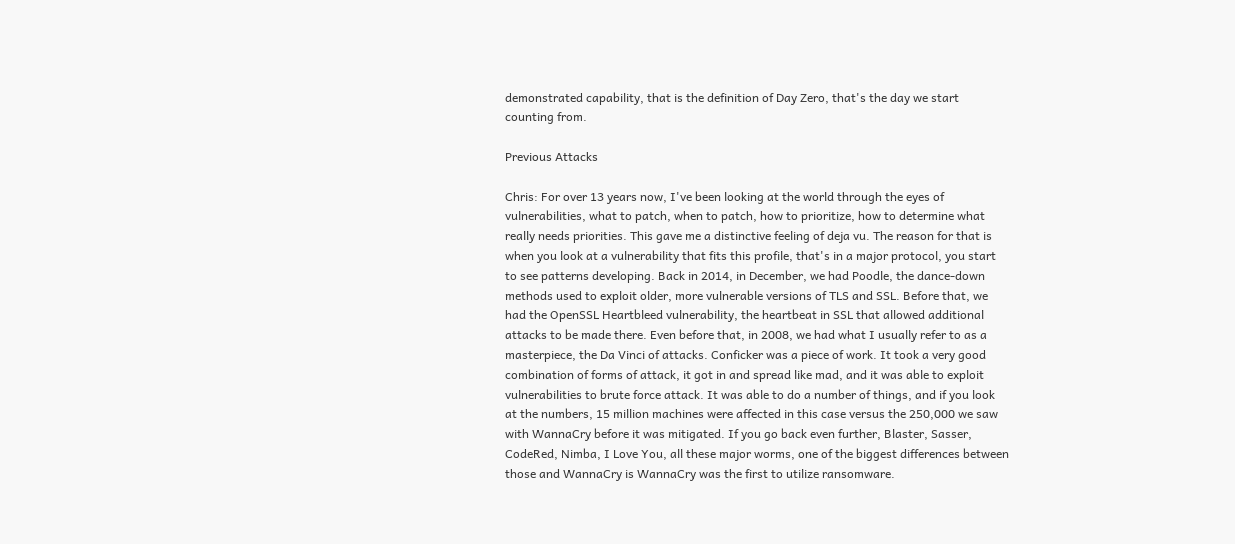demonstrated capability, that is the definition of Day Zero, that's the day we start counting from.

Previous Attacks

Chris: For over 13 years now, I've been looking at the world through the eyes of vulnerabilities, what to patch, when to patch, how to prioritize, how to determine what really needs priorities. This gave me a distinctive feeling of deja vu. The reason for that is when you look at a vulnerability that fits this profile, that's in a major protocol, you start to see patterns developing. Back in 2014, in December, we had Poodle, the dance-down methods used to exploit older, more vulnerable versions of TLS and SSL. Before that, we had the OpenSSL Heartbleed vulnerability, the heartbeat in SSL that allowed additional attacks to be made there. Even before that, in 2008, we had what I usually refer to as a masterpiece, the Da Vinci of attacks. Conficker was a piece of work. It took a very good combination of forms of attack, it got in and spread like mad, and it was able to exploit vulnerabilities to brute force attack. It was able to do a number of things, and if you look at the numbers, 15 million machines were affected in this case versus the 250,000 we saw with WannaCry before it was mitigated. If you go back even further, Blaster, Sasser, CodeRed, Nimba, I Love You, all these major worms, one of the biggest differences between those and WannaCry is WannaCry was the first to utilize ransomware.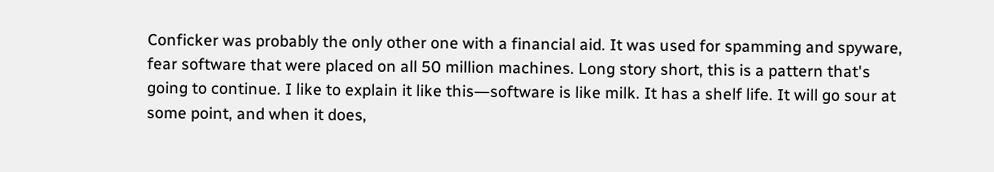Conficker was probably the only other one with a financial aid. It was used for spamming and spyware, fear software that were placed on all 50 million machines. Long story short, this is a pattern that's going to continue. I like to explain it like this―software is like milk. It has a shelf life. It will go sour at some point, and when it does,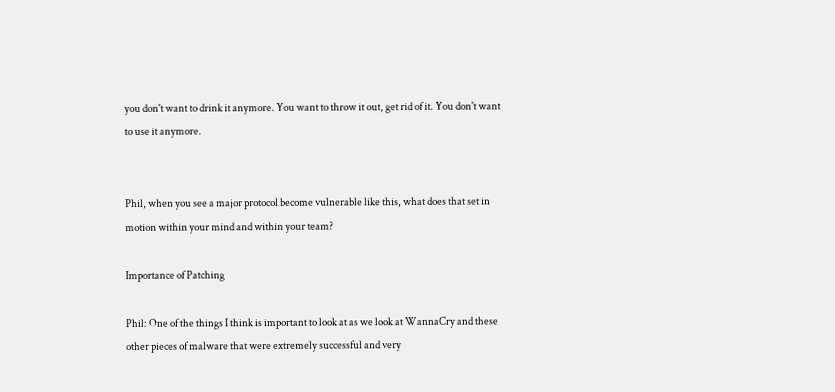you don't want to drink it anymore. You want to throw it out, get rid of it. You don't want to use it anymore.


Phil, when you see a major protocol become vulnerable like this, what does that set in motion within your mind and within your team?

Importance of Patching

Phil: One of the things I think is important to look at as we look at WannaCry and these other pieces of malware that were extremely successful and very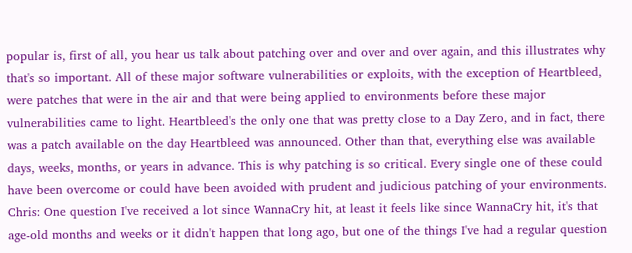popular is, first of all, you hear us talk about patching over and over and over again, and this illustrates why that's so important. All of these major software vulnerabilities or exploits, with the exception of Heartbleed, were patches that were in the air and that were being applied to environments before these major vulnerabilities came to light. Heartbleed's the only one that was pretty close to a Day Zero, and in fact, there was a patch available on the day Heartbleed was announced. Other than that, everything else was available days, weeks, months, or years in advance. This is why patching is so critical. Every single one of these could have been overcome or could have been avoided with prudent and judicious patching of your environments.
Chris: One question I've received a lot since WannaCry hit, at least it feels like since WannaCry hit, it's that age-old months and weeks or it didn't happen that long ago, but one of the things I've had a regular question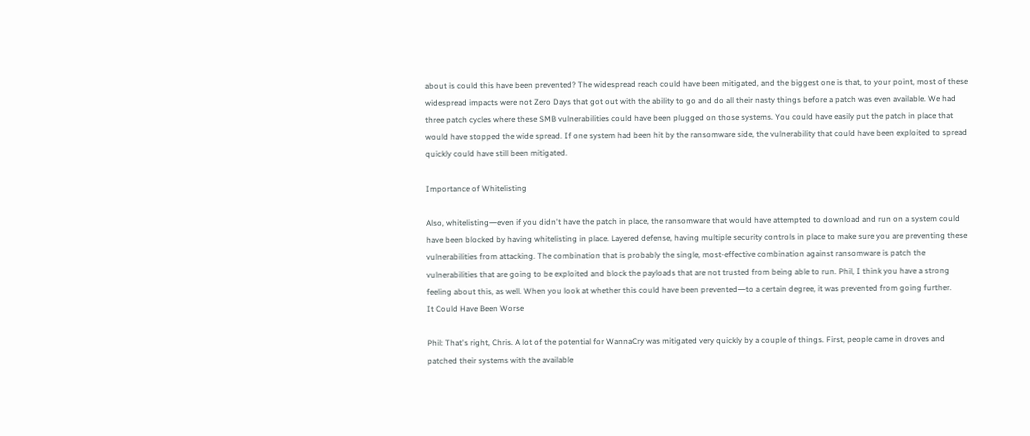about is could this have been prevented? The widespread reach could have been mitigated, and the biggest one is that, to your point, most of these widespread impacts were not Zero Days that got out with the ability to go and do all their nasty things before a patch was even available. We had three patch cycles where these SMB vulnerabilities could have been plugged on those systems. You could have easily put the patch in place that would have stopped the wide spread. If one system had been hit by the ransomware side, the vulnerability that could have been exploited to spread quickly could have still been mitigated.

Importance of Whitelisting

Also, whitelisting―even if you didn't have the patch in place, the ransomware that would have attempted to download and run on a system could have been blocked by having whitelisting in place. Layered defense, having multiple security controls in place to make sure you are preventing these vulnerabilities from attacking. The combination that is probably the single, most-effective combination against ransomware is patch the vulnerabilities that are going to be exploited and block the payloads that are not trusted from being able to run. Phil, I think you have a strong feeling about this, as well. When you look at whether this could have been prevented―to a certain degree, it was prevented from going further.
It Could Have Been Worse

Phil: That's right, Chris. A lot of the potential for WannaCry was mitigated very quickly by a couple of things. First, people came in droves and patched their systems with the available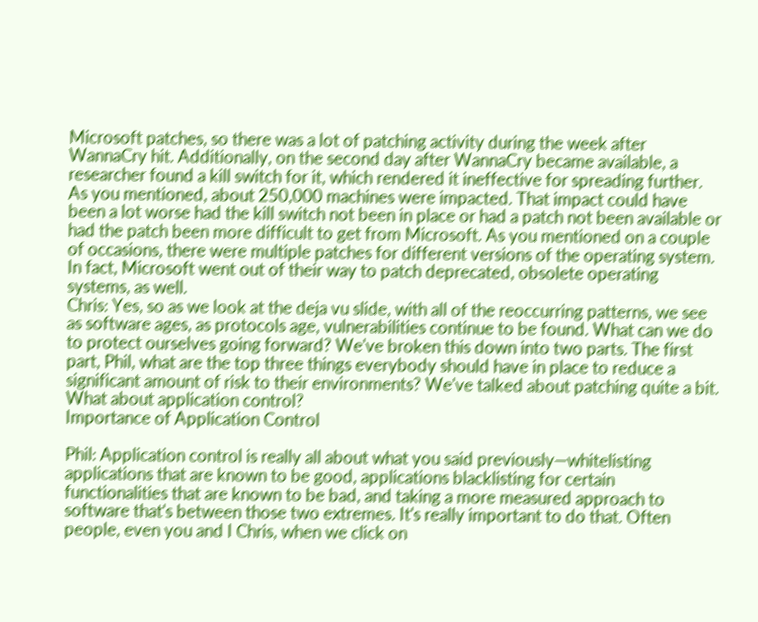Microsoft patches, so there was a lot of patching activity during the week after WannaCry hit. Additionally, on the second day after WannaCry became available, a researcher found a kill switch for it, which rendered it ineffective for spreading further.
As you mentioned, about 250,000 machines were impacted. That impact could have been a lot worse had the kill switch not been in place or had a patch not been available or had the patch been more difficult to get from Microsoft. As you mentioned on a couple of occasions, there were multiple patches for different versions of the operating system. In fact, Microsoft went out of their way to patch deprecated, obsolete operating systems, as well.
Chris: Yes, so as we look at the deja vu slide, with all of the reoccurring patterns, we see as software ages, as protocols age, vulnerabilities continue to be found. What can we do to protect ourselves going forward? We've broken this down into two parts. The first part, Phil, what are the top three things everybody should have in place to reduce a significant amount of risk to their environments? We've talked about patching quite a bit. What about application control?
Importance of Application Control

Phil: Application control is really all about what you said previously―whitelisting applications that are known to be good, applications blacklisting for certain functionalities that are known to be bad, and taking a more measured approach to software that's between those two extremes. It's really important to do that. Often people, even you and I Chris, when we click on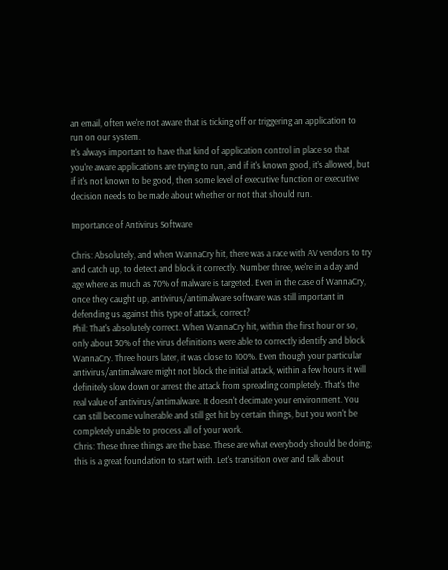an email, often we're not aware that is ticking off or triggering an application to run on our system.
It's always important to have that kind of application control in place so that you're aware applications are trying to run, and if it's known good, it’s allowed, but if it's not known to be good, then some level of executive function or executive decision needs to be made about whether or not that should run.

Importance of Antivirus Software

Chris: Absolutely, and when WannaCry hit, there was a race with AV vendors to try and catch up, to detect and block it correctly. Number three, we're in a day and age where as much as 70% of malware is targeted. Even in the case of WannaCry, once they caught up, antivirus/antimalware software was still important in defending us against this type of attack, correct?
Phil: That's absolutely correct. When WannaCry hit, within the first hour or so, only about 30% of the virus definitions were able to correctly identify and block WannaCry. Three hours later, it was close to 100%. Even though your particular antivirus/antimalware might not block the initial attack, within a few hours it will definitely slow down or arrest the attack from spreading completely. That's the real value of antivirus/antimalware. It doesn't decimate your environment. You can still become vulnerable and still get hit by certain things, but you won't be completely unable to process all of your work.
Chris: These three things are the base. These are what everybody should be doing; this is a great foundation to start with. Let's transition over and talk about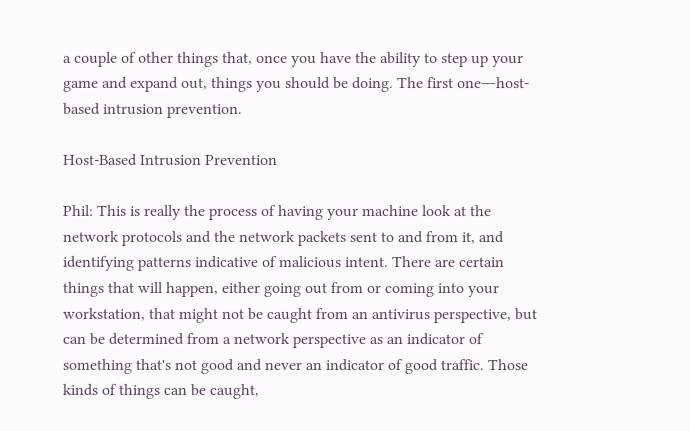a couple of other things that, once you have the ability to step up your game and expand out, things you should be doing. The first one―host-based intrusion prevention.

Host-Based Intrusion Prevention

Phil: This is really the process of having your machine look at the network protocols and the network packets sent to and from it, and identifying patterns indicative of malicious intent. There are certain things that will happen, either going out from or coming into your workstation, that might not be caught from an antivirus perspective, but can be determined from a network perspective as an indicator of something that's not good and never an indicator of good traffic. Those kinds of things can be caught,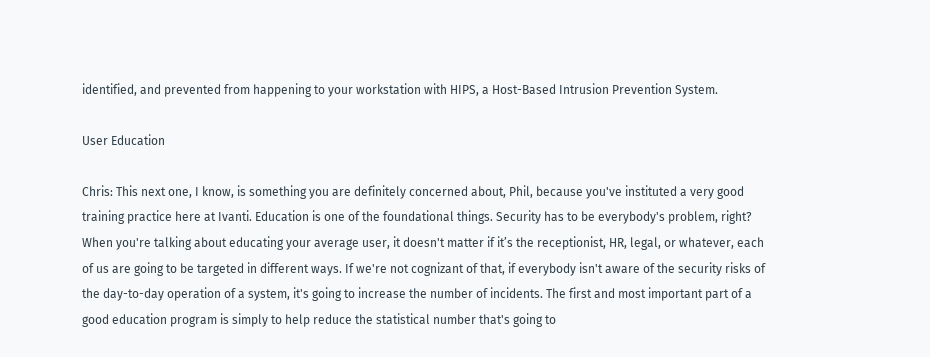identified, and prevented from happening to your workstation with HIPS, a Host-Based Intrusion Prevention System.

User Education

Chris: This next one, I know, is something you are definitely concerned about, Phil, because you've instituted a very good training practice here at Ivanti. Education is one of the foundational things. Security has to be everybody's problem, right? When you're talking about educating your average user, it doesn't matter if it’s the receptionist, HR, legal, or whatever, each of us are going to be targeted in different ways. If we're not cognizant of that, if everybody isn't aware of the security risks of the day-to-day operation of a system, it's going to increase the number of incidents. The first and most important part of a good education program is simply to help reduce the statistical number that's going to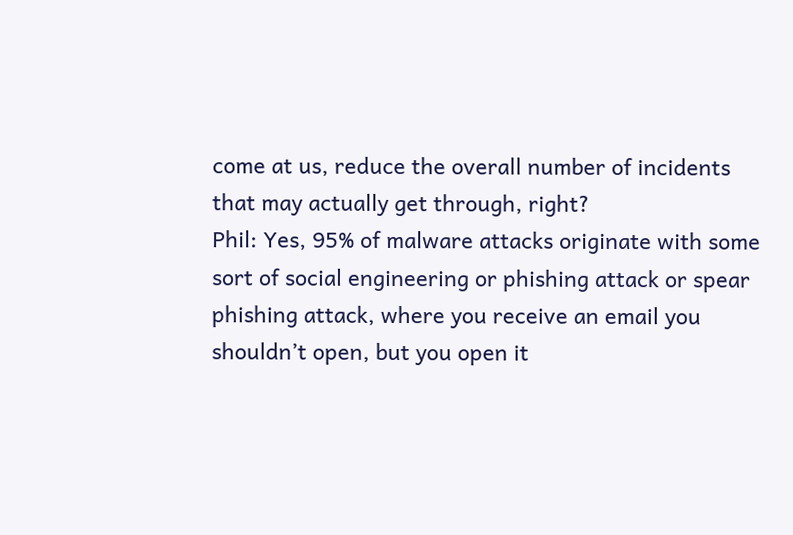come at us, reduce the overall number of incidents that may actually get through, right?
Phil: Yes, 95% of malware attacks originate with some sort of social engineering or phishing attack or spear phishing attack, where you receive an email you shouldn’t open, but you open it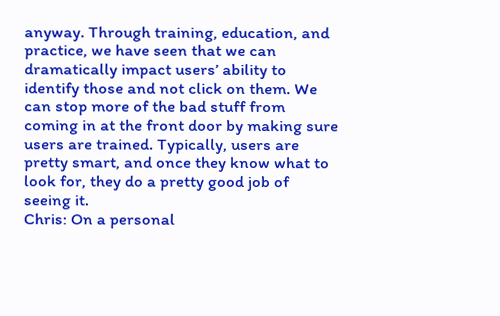anyway. Through training, education, and practice, we have seen that we can dramatically impact users’ ability to identify those and not click on them. We can stop more of the bad stuff from coming in at the front door by making sure users are trained. Typically, users are pretty smart, and once they know what to look for, they do a pretty good job of seeing it.
Chris: On a personal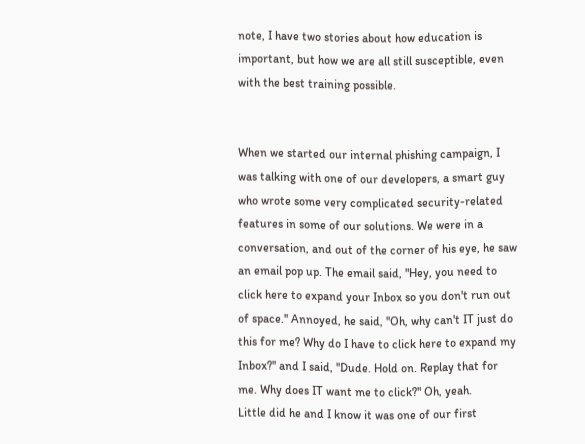note, I have two stories about how education is important, but how we are all still susceptible, even with the best training possible.


When we started our internal phishing campaign, I was talking with one of our developers, a smart guy who wrote some very complicated security-related features in some of our solutions. We were in a conversation, and out of the corner of his eye, he saw an email pop up. The email said, "Hey, you need to click here to expand your Inbox so you don't run out of space.'' Annoyed, he said, ''Oh, why can't IT just do this for me? Why do I have to click here to expand my Inbox?'' and I said, ''Dude. Hold on. Replay that for me. Why does IT want me to click?" Oh, yeah.
Little did he and I know it was one of our first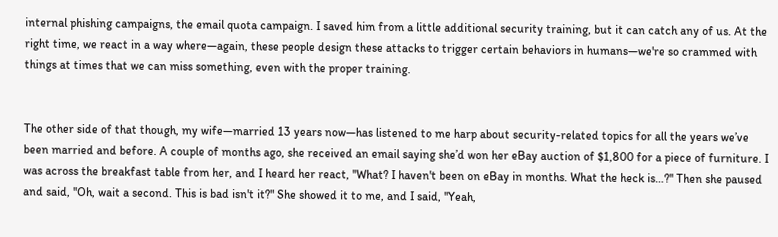internal phishing campaigns, the email quota campaign. I saved him from a little additional security training, but it can catch any of us. At the right time, we react in a way where―again, these people design these attacks to trigger certain behaviors in humans―we're so crammed with things at times that we can miss something, even with the proper training.


The other side of that though, my wife―married 13 years now―has listened to me harp about security-related topics for all the years we’ve been married and before. A couple of months ago, she received an email saying she’d won her eBay auction of $1,800 for a piece of furniture. I was across the breakfast table from her, and I heard her react, ''What? I haven't been on eBay in months. What the heck is…?'' Then she paused and said, ''Oh, wait a second. This is bad isn't it?" She showed it to me, and I said, ''Yeah,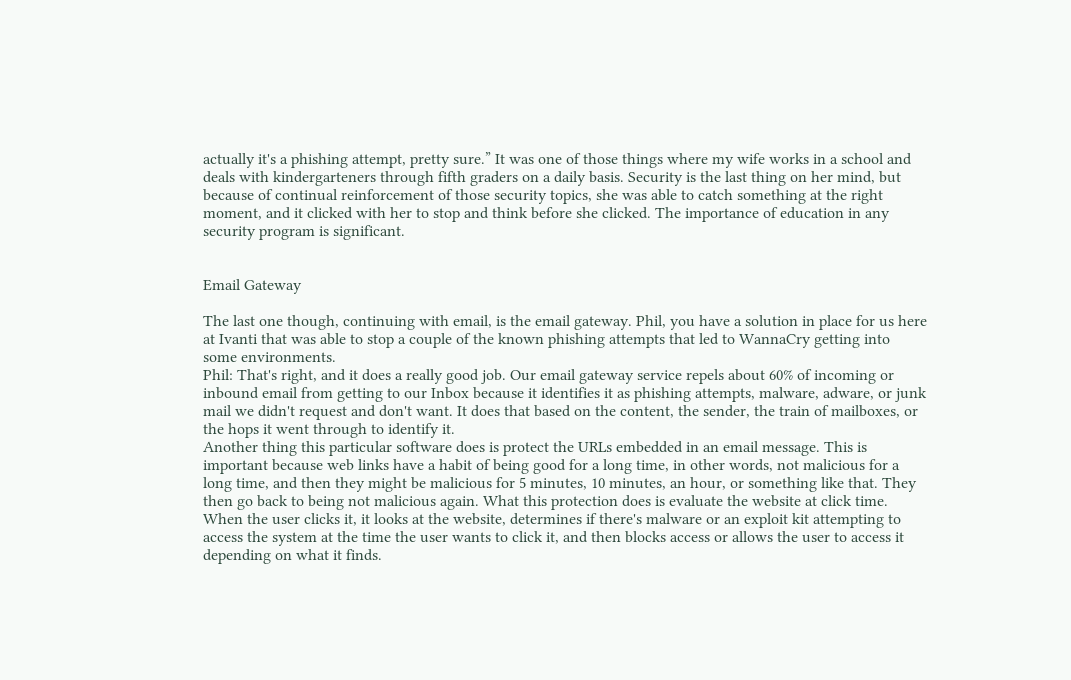actually it's a phishing attempt, pretty sure.” It was one of those things where my wife works in a school and deals with kindergarteners through fifth graders on a daily basis. Security is the last thing on her mind, but because of continual reinforcement of those security topics, she was able to catch something at the right moment, and it clicked with her to stop and think before she clicked. The importance of education in any security program is significant.


Email Gateway

The last one though, continuing with email, is the email gateway. Phil, you have a solution in place for us here at Ivanti that was able to stop a couple of the known phishing attempts that led to WannaCry getting into some environments.
Phil: That's right, and it does a really good job. Our email gateway service repels about 60% of incoming or inbound email from getting to our Inbox because it identifies it as phishing attempts, malware, adware, or junk mail we didn't request and don't want. It does that based on the content, the sender, the train of mailboxes, or the hops it went through to identify it.
Another thing this particular software does is protect the URLs embedded in an email message. This is important because web links have a habit of being good for a long time, in other words, not malicious for a long time, and then they might be malicious for 5 minutes, 10 minutes, an hour, or something like that. They then go back to being not malicious again. What this protection does is evaluate the website at click time. When the user clicks it, it looks at the website, determines if there's malware or an exploit kit attempting to access the system at the time the user wants to click it, and then blocks access or allows the user to access it depending on what it finds.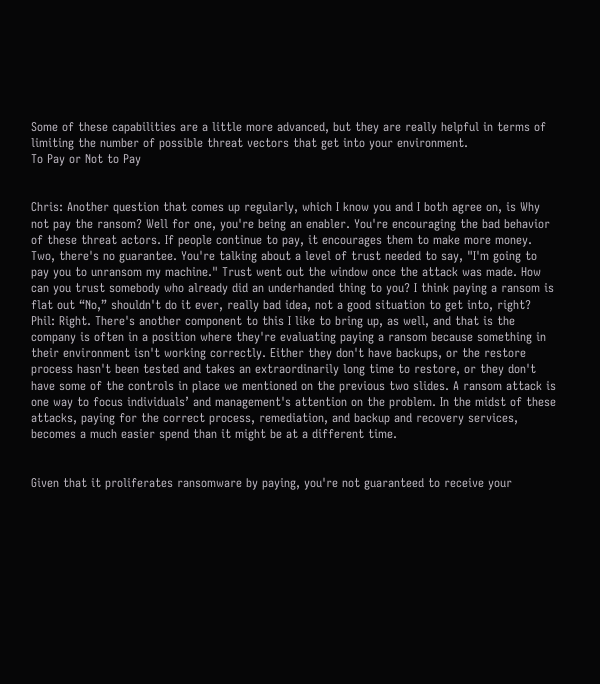Some of these capabilities are a little more advanced, but they are really helpful in terms of limiting the number of possible threat vectors that get into your environment.
To Pay or Not to Pay


Chris: Another question that comes up regularly, which I know you and I both agree on, is Why not pay the ransom? Well for one, you're being an enabler. You're encouraging the bad behavior of these threat actors. If people continue to pay, it encourages them to make more money. Two, there's no guarantee. You're talking about a level of trust needed to say, "I'm going to pay you to unransom my machine." Trust went out the window once the attack was made. How can you trust somebody who already did an underhanded thing to you? I think paying a ransom is flat out “No,” shouldn't do it ever, really bad idea, not a good situation to get into, right?
Phil: Right. There's another component to this I like to bring up, as well, and that is the company is often in a position where they're evaluating paying a ransom because something in their environment isn't working correctly. Either they don't have backups, or the restore process hasn't been tested and takes an extraordinarily long time to restore, or they don't have some of the controls in place we mentioned on the previous two slides. A ransom attack is one way to focus individuals’ and management's attention on the problem. In the midst of these attacks, paying for the correct process, remediation, and backup and recovery services, becomes a much easier spend than it might be at a different time.


Given that it proliferates ransomware by paying, you're not guaranteed to receive your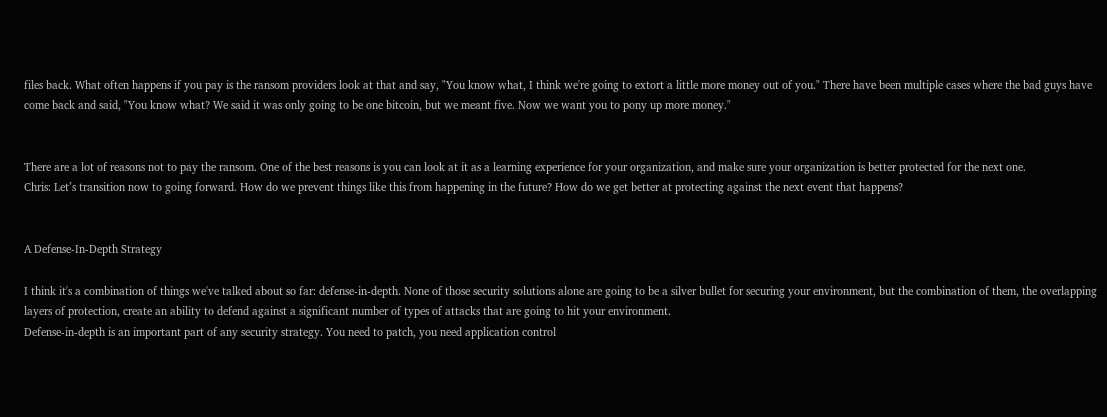files back. What often happens if you pay is the ransom providers look at that and say, "You know what, I think we're going to extort a little more money out of you." There have been multiple cases where the bad guys have come back and said, "You know what? We said it was only going to be one bitcoin, but we meant five. Now we want you to pony up more money."


There are a lot of reasons not to pay the ransom. One of the best reasons is you can look at it as a learning experience for your organization, and make sure your organization is better protected for the next one.
Chris: Let’s transition now to going forward. How do we prevent things like this from happening in the future? How do we get better at protecting against the next event that happens?


A Defense-In-Depth Strategy

I think it's a combination of things we've talked about so far: defense-in-depth. None of those security solutions alone are going to be a silver bullet for securing your environment, but the combination of them, the overlapping layers of protection, create an ability to defend against a significant number of types of attacks that are going to hit your environment.
Defense-in-depth is an important part of any security strategy. You need to patch, you need application control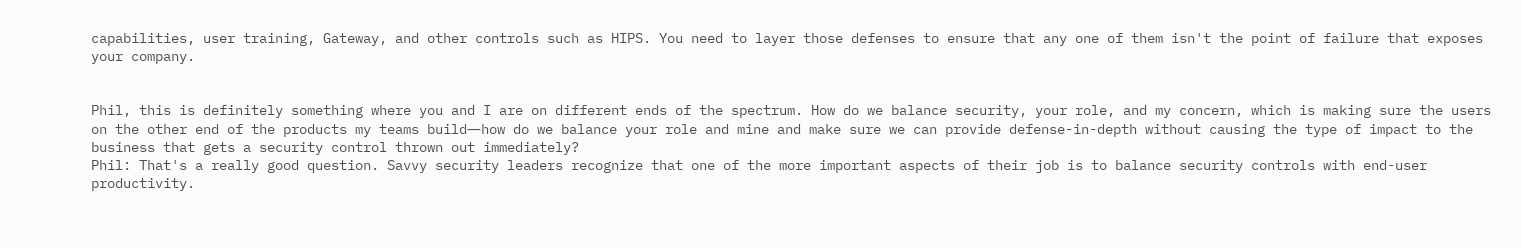capabilities, user training, Gateway, and other controls such as HIPS. You need to layer those defenses to ensure that any one of them isn't the point of failure that exposes your company.


Phil, this is definitely something where you and I are on different ends of the spectrum. How do we balance security, your role, and my concern, which is making sure the users on the other end of the products my teams build―how do we balance your role and mine and make sure we can provide defense-in-depth without causing the type of impact to the business that gets a security control thrown out immediately?
Phil: That's a really good question. Savvy security leaders recognize that one of the more important aspects of their job is to balance security controls with end-user productivity.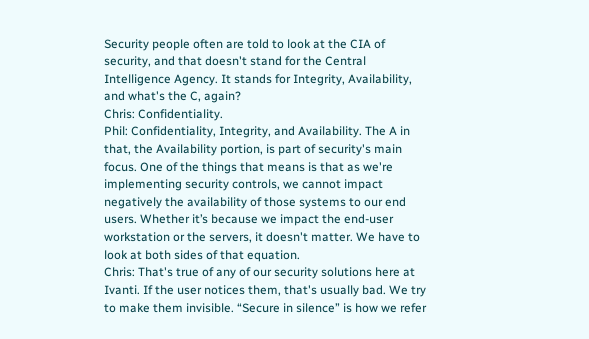Security people often are told to look at the CIA of security, and that doesn't stand for the Central Intelligence Agency. It stands for Integrity, Availability, and what's the C, again?
Chris: Confidentiality.
Phil: Confidentiality, Integrity, and Availability. The A in that, the Availability portion, is part of security's main focus. One of the things that means is that as we're implementing security controls, we cannot impact negatively the availability of those systems to our end users. Whether it’s because we impact the end-user workstation or the servers, it doesn't matter. We have to look at both sides of that equation.
Chris: That's true of any of our security solutions here at Ivanti. If the user notices them, that's usually bad. We try to make them invisible. “Secure in silence” is how we refer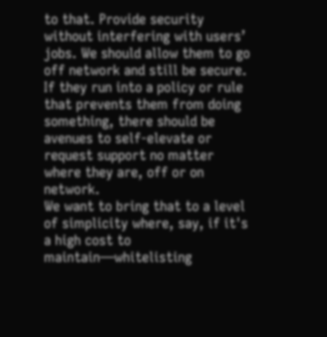to that. Provide security without interfering with users’ jobs. We should allow them to go off network and still be secure. If they run into a policy or rule that prevents them from doing something, there should be avenues to self-elevate or request support no matter where they are, off or on network.
We want to bring that to a level of simplicity where, say, if it's a high cost to maintain―whitelisting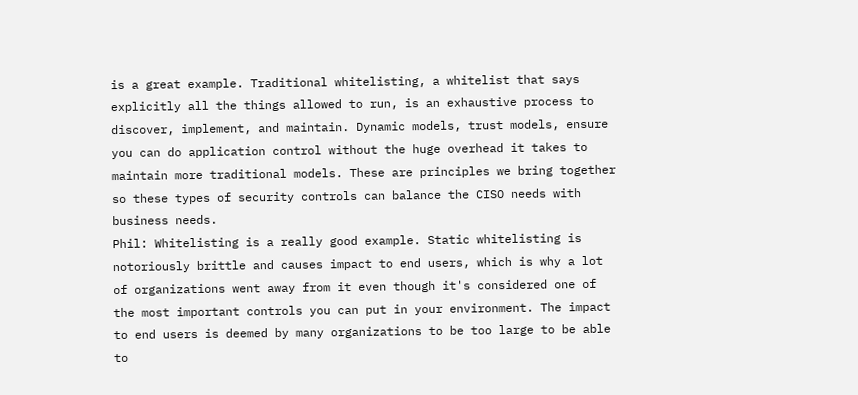is a great example. Traditional whitelisting, a whitelist that says explicitly all the things allowed to run, is an exhaustive process to discover, implement, and maintain. Dynamic models, trust models, ensure you can do application control without the huge overhead it takes to maintain more traditional models. These are principles we bring together so these types of security controls can balance the CISO needs with business needs.
Phil: Whitelisting is a really good example. Static whitelisting is notoriously brittle and causes impact to end users, which is why a lot of organizations went away from it even though it's considered one of the most important controls you can put in your environment. The impact to end users is deemed by many organizations to be too large to be able to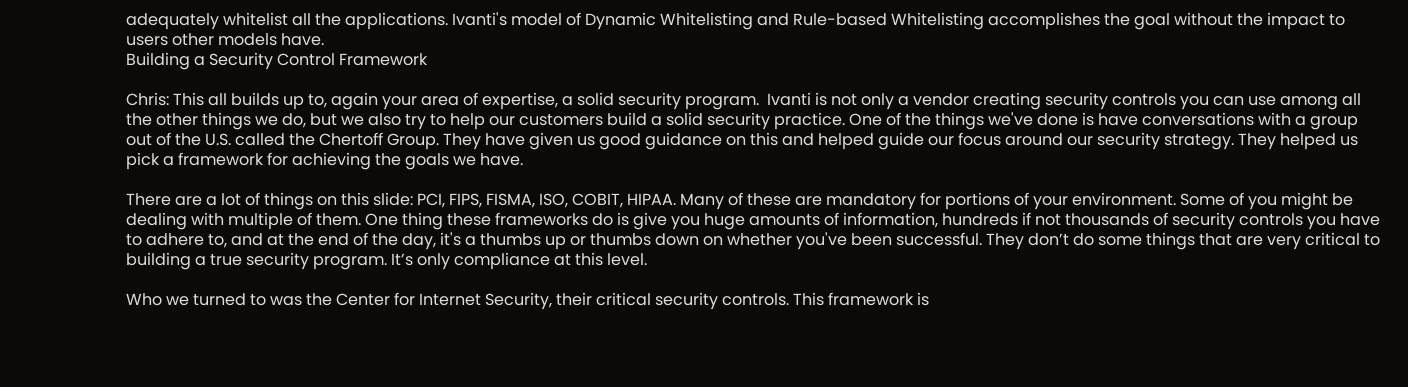adequately whitelist all the applications. Ivanti's model of Dynamic Whitelisting and Rule-based Whitelisting accomplishes the goal without the impact to users other models have.
Building a Security Control Framework

Chris: This all builds up to, again your area of expertise, a solid security program.  Ivanti is not only a vendor creating security controls you can use among all the other things we do, but we also try to help our customers build a solid security practice. One of the things we've done is have conversations with a group out of the U.S. called the Chertoff Group. They have given us good guidance on this and helped guide our focus around our security strategy. They helped us pick a framework for achieving the goals we have.

There are a lot of things on this slide: PCI, FIPS, FISMA, ISO, COBIT, HIPAA. Many of these are mandatory for portions of your environment. Some of you might be dealing with multiple of them. One thing these frameworks do is give you huge amounts of information, hundreds if not thousands of security controls you have to adhere to, and at the end of the day, it's a thumbs up or thumbs down on whether you've been successful. They don’t do some things that are very critical to building a true security program. It’s only compliance at this level.

Who we turned to was the Center for Internet Security, their critical security controls. This framework is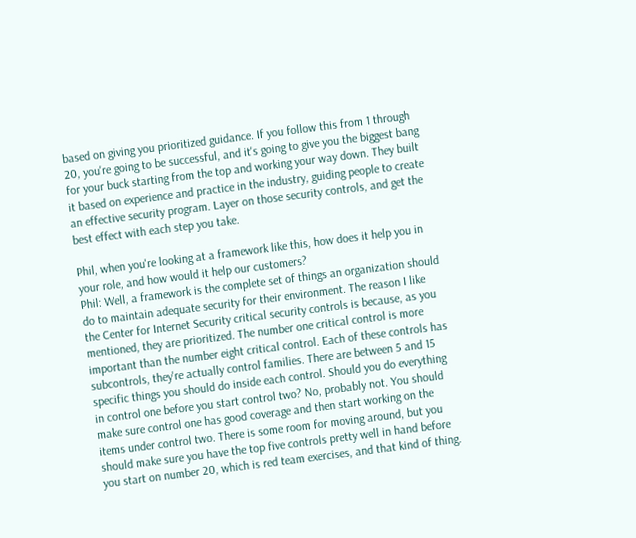based on giving you prioritized guidance. If you follow this from 1 through 20, you're going to be successful, and it's going to give you the biggest bang for your buck starting from the top and working your way down. They built it based on experience and practice in the industry, guiding people to create an effective security program. Layer on those security controls, and get the best effect with each step you take.

Phil, when you're looking at a framework like this, how does it help you in your role, and how would it help our customers?
Phil: Well, a framework is the complete set of things an organization should do to maintain adequate security for their environment. The reason I like the Center for Internet Security critical security controls is because, as you mentioned, they are prioritized. The number one critical control is more important than the number eight critical control. Each of these controls has subcontrols, they're actually control families. There are between 5 and 15 specific things you should do inside each control. Should you do everything in control one before you start control two? No, probably not. You should make sure control one has good coverage and then start working on the items under control two. There is some room for moving around, but you should make sure you have the top five controls pretty well in hand before you start on number 20, which is red team exercises, and that kind of thing.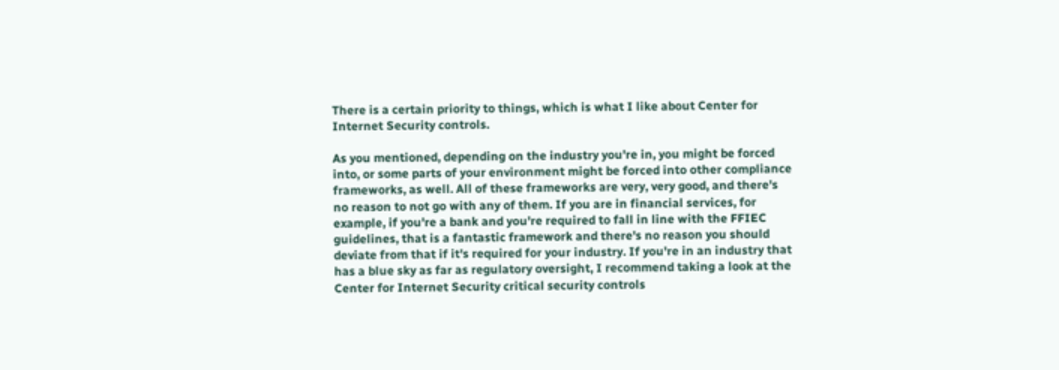There is a certain priority to things, which is what I like about Center for Internet Security controls.

As you mentioned, depending on the industry you're in, you might be forced into, or some parts of your environment might be forced into other compliance frameworks, as well. All of these frameworks are very, very good, and there's no reason to not go with any of them. If you are in financial services, for example, if you're a bank and you're required to fall in line with the FFIEC guidelines, that is a fantastic framework and there's no reason you should deviate from that if it's required for your industry. If you're in an industry that has a blue sky as far as regulatory oversight, I recommend taking a look at the Center for Internet Security critical security controls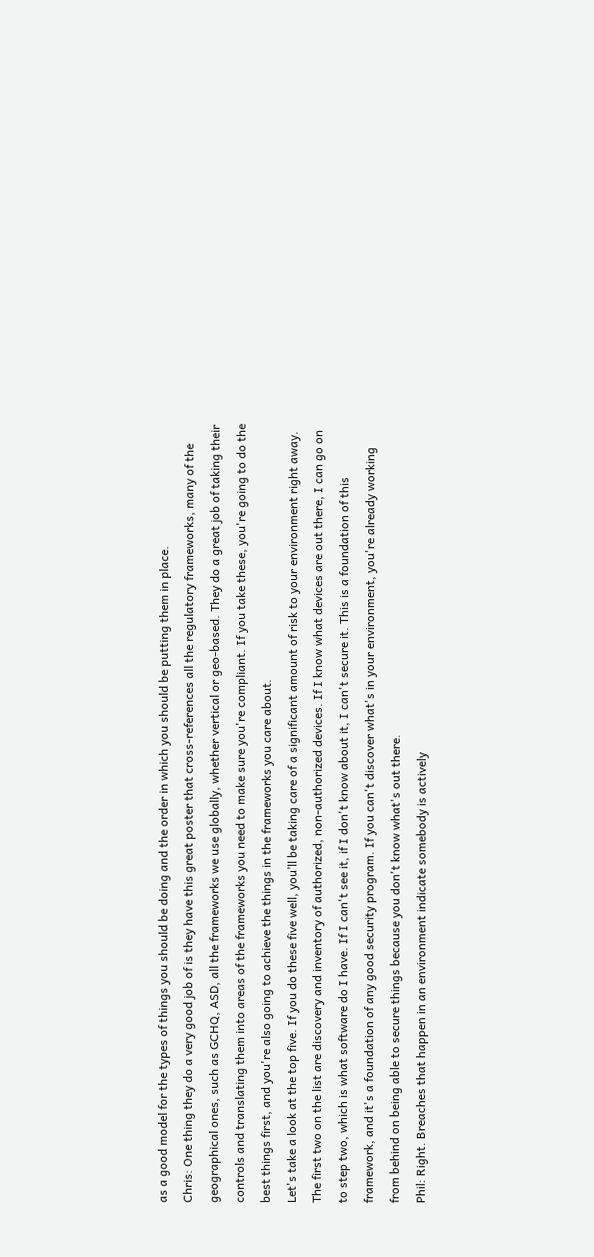as a good model for the types of things you should be doing and the order in which you should be putting them in place.
Chris: One thing they do a very good job of is they have this great poster that cross-references all the regulatory frameworks, many of the geographical ones, such as GCHQ, ASD, all the frameworks we use globally, whether vertical or geo-based. They do a great job of taking their controls and translating them into areas of the frameworks you need to make sure you're compliant. If you take these, you're going to do the best things first, and you're also going to achieve the things in the frameworks you care about.
Let's take a look at the top five. If you do these five well, you’ll be taking care of a significant amount of risk to your environment right away. The first two on the list are discovery and inventory of authorized, non-authorized devices. If I know what devices are out there, I can go on to step two, which is what software do I have. If I can't see it, if I don't know about it, I can't secure it. This is a foundation of this framework, and it's a foundation of any good security program. If you can't discover what's in your environment, you're already working from behind on being able to secure things because you don't know what's out there.
Phil: Right. Breaches that happen in an environment indicate somebody is actively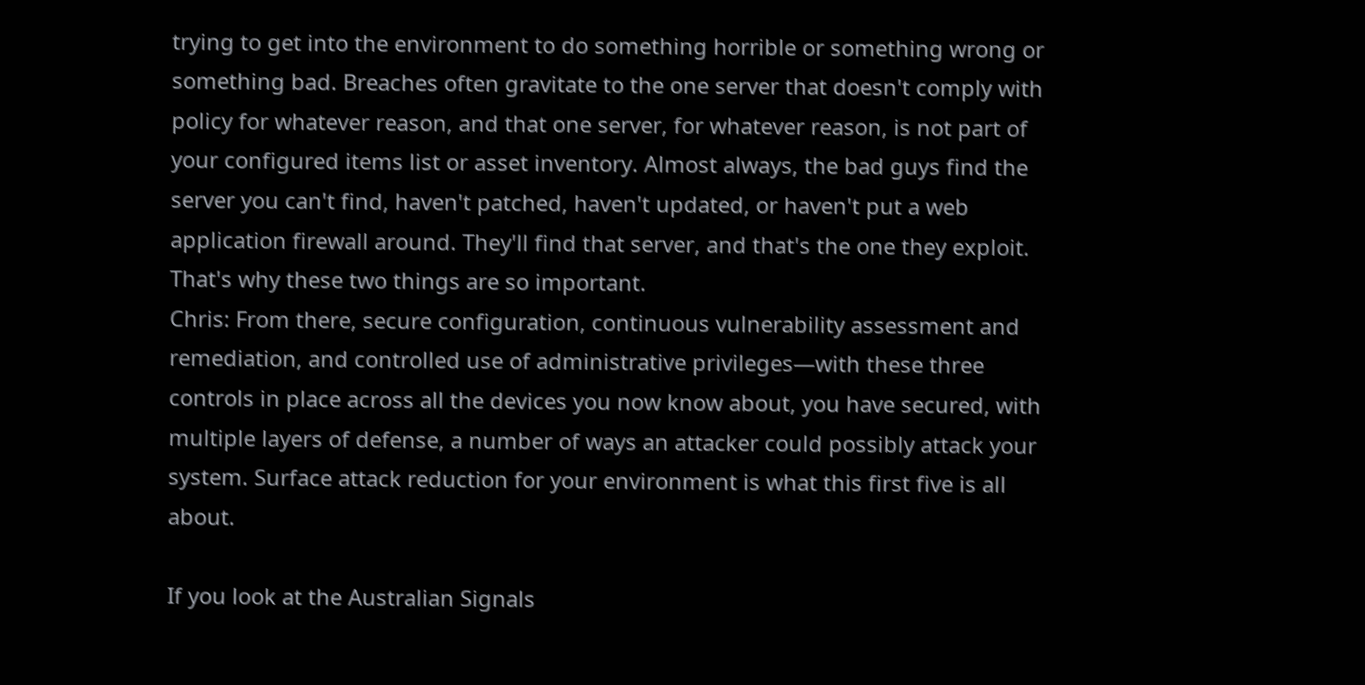trying to get into the environment to do something horrible or something wrong or something bad. Breaches often gravitate to the one server that doesn't comply with policy for whatever reason, and that one server, for whatever reason, is not part of your configured items list or asset inventory. Almost always, the bad guys find the server you can't find, haven't patched, haven't updated, or haven't put a web application firewall around. They'll find that server, and that's the one they exploit. That's why these two things are so important.
Chris: From there, secure configuration, continuous vulnerability assessment and remediation, and controlled use of administrative privileges―with these three controls in place across all the devices you now know about, you have secured, with multiple layers of defense, a number of ways an attacker could possibly attack your system. Surface attack reduction for your environment is what this first five is all about.

If you look at the Australian Signals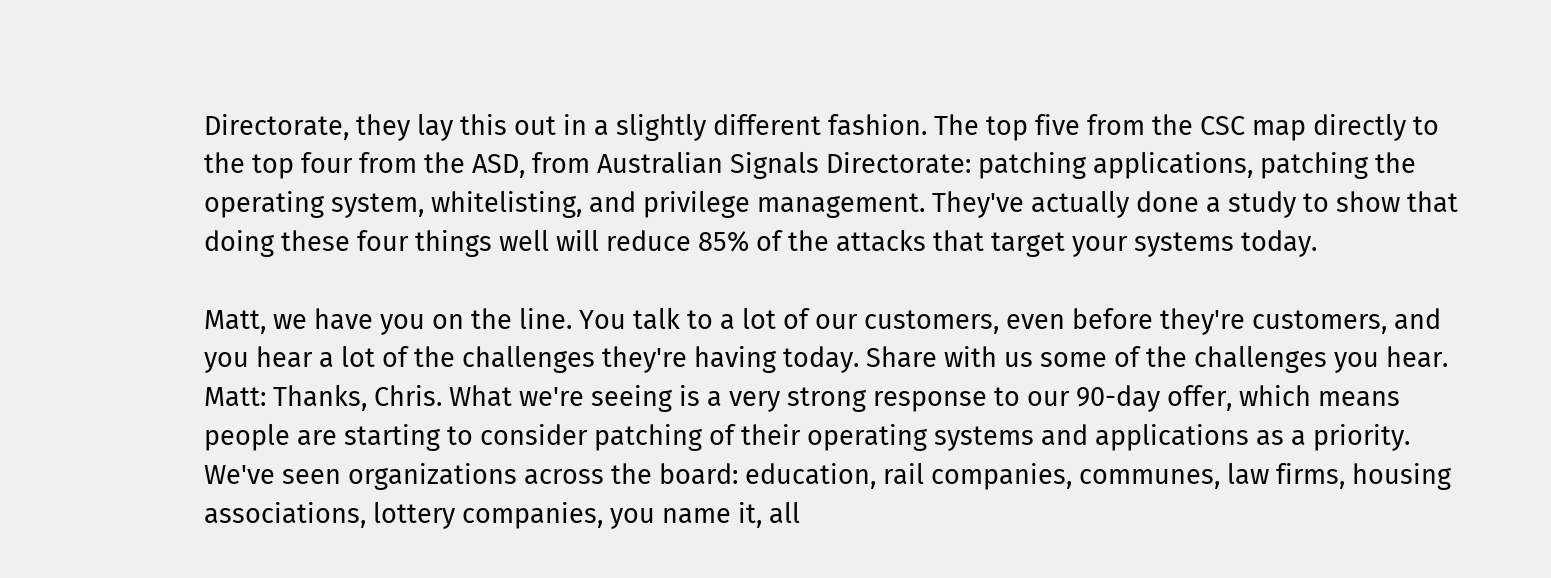Directorate, they lay this out in a slightly different fashion. The top five from the CSC map directly to the top four from the ASD, from Australian Signals Directorate: patching applications, patching the operating system, whitelisting, and privilege management. They've actually done a study to show that doing these four things well will reduce 85% of the attacks that target your systems today.

Matt, we have you on the line. You talk to a lot of our customers, even before they're customers, and you hear a lot of the challenges they're having today. Share with us some of the challenges you hear.
Matt: Thanks, Chris. What we're seeing is a very strong response to our 90-day offer, which means people are starting to consider patching of their operating systems and applications as a priority. We've seen organizations across the board: education, rail companies, communes, law firms, housing associations, lottery companies, you name it, all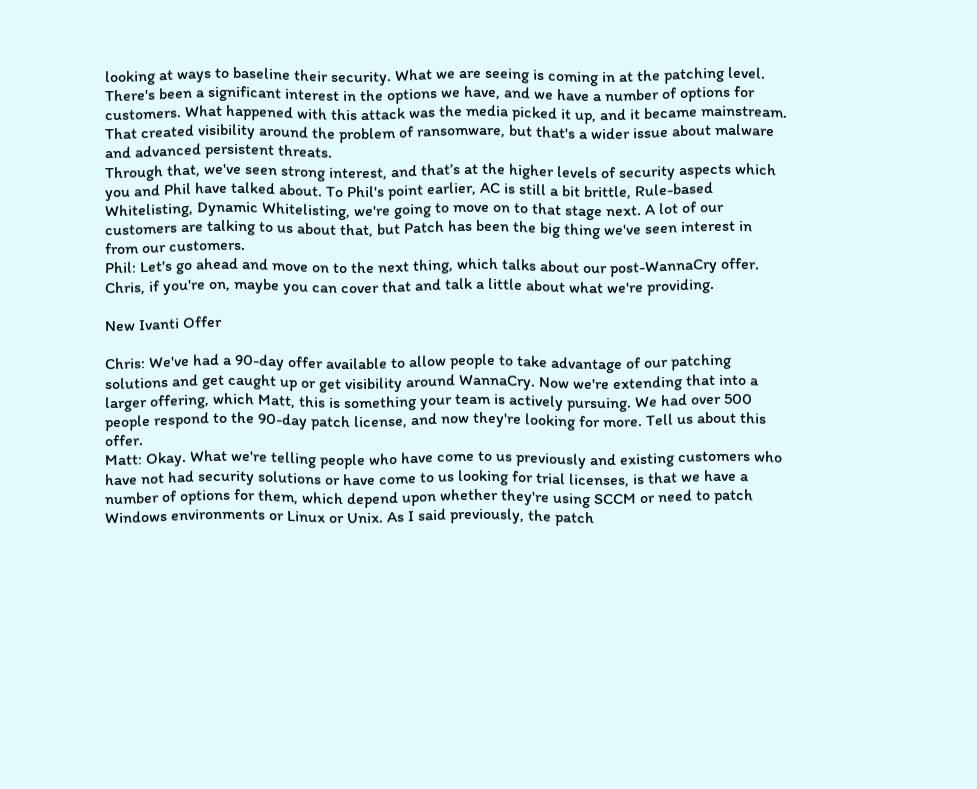looking at ways to baseline their security. What we are seeing is coming in at the patching level. There's been a significant interest in the options we have, and we have a number of options for customers. What happened with this attack was the media picked it up, and it became mainstream. That created visibility around the problem of ransomware, but that's a wider issue about malware and advanced persistent threats.
Through that, we've seen strong interest, and that’s at the higher levels of security aspects which you and Phil have talked about. To Phil's point earlier, AC is still a bit brittle, Rule-based Whitelisting, Dynamic Whitelisting, we're going to move on to that stage next. A lot of our customers are talking to us about that, but Patch has been the big thing we've seen interest in from our customers.
Phil: Let's go ahead and move on to the next thing, which talks about our post-WannaCry offer. Chris, if you're on, maybe you can cover that and talk a little about what we're providing.

New Ivanti Offer

Chris: We've had a 90-day offer available to allow people to take advantage of our patching solutions and get caught up or get visibility around WannaCry. Now we're extending that into a larger offering, which Matt, this is something your team is actively pursuing. We had over 500 people respond to the 90-day patch license, and now they're looking for more. Tell us about this offer.
Matt: Okay. What we're telling people who have come to us previously and existing customers who have not had security solutions or have come to us looking for trial licenses, is that we have a number of options for them, which depend upon whether they're using SCCM or need to patch Windows environments or Linux or Unix. As I said previously, the patch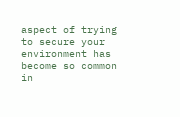aspect of trying to secure your environment has become so common in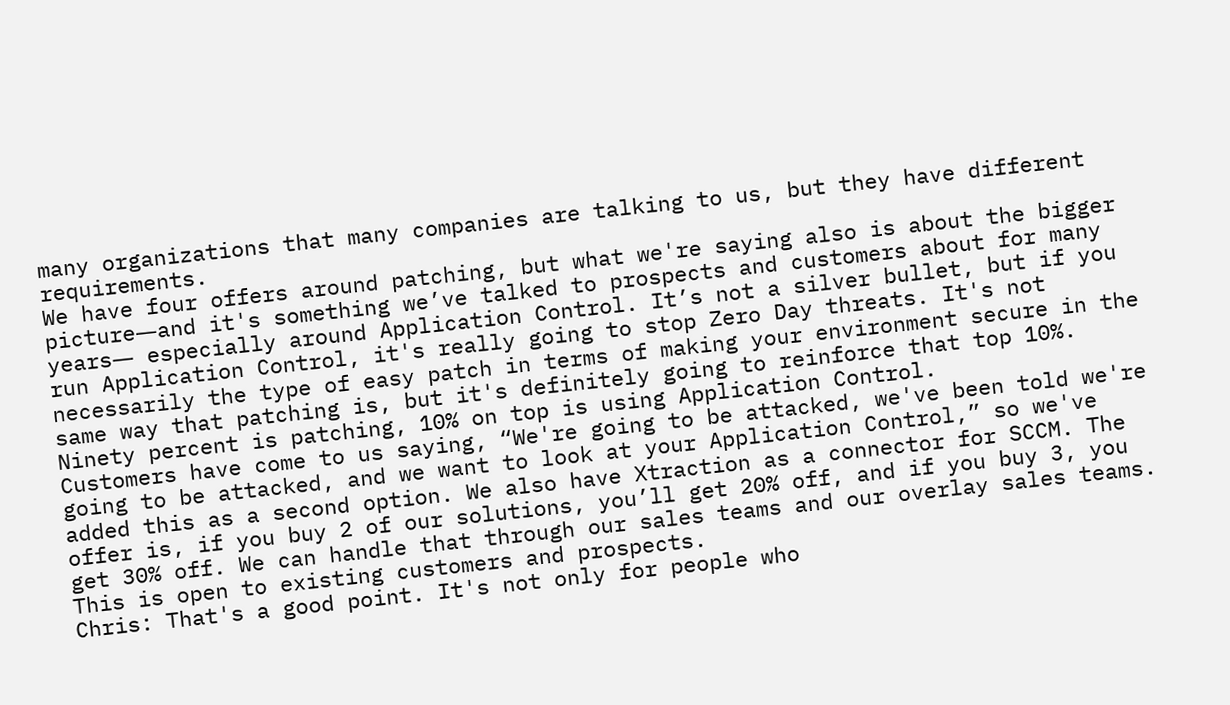many organizations that many companies are talking to us, but they have different requirements.
We have four offers around patching, but what we're saying also is about the bigger picture―and it's something we’ve talked to prospects and customers about for many years― especially around Application Control. It’s not a silver bullet, but if you run Application Control, it's really going to stop Zero Day threats. It's not necessarily the type of easy patch in terms of making your environment secure in the same way that patching is, but it's definitely going to reinforce that top 10%. Ninety percent is patching, 10% on top is using Application Control.
Customers have come to us saying, “We're going to be attacked, we've been told we're going to be attacked, and we want to look at your Application Control,” so we've added this as a second option. We also have Xtraction as a connector for SCCM. The offer is, if you buy 2 of our solutions, you’ll get 20% off, and if you buy 3, you get 30% off. We can handle that through our sales teams and our overlay sales teams. This is open to existing customers and prospects.
Chris: That's a good point. It's not only for people who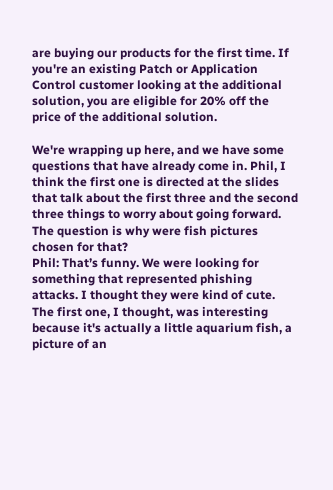are buying our products for the first time. If you're an existing Patch or Application Control customer looking at the additional solution, you are eligible for 20% off the price of the additional solution.

We're wrapping up here, and we have some questions that have already come in. Phil, I think the first one is directed at the slides that talk about the first three and the second three things to worry about going forward. The question is why were fish pictures chosen for that?
Phil: That’s funny. We were looking for something that represented phishing attacks. I thought they were kind of cute. The first one, I thought, was interesting because it's actually a little aquarium fish, a picture of an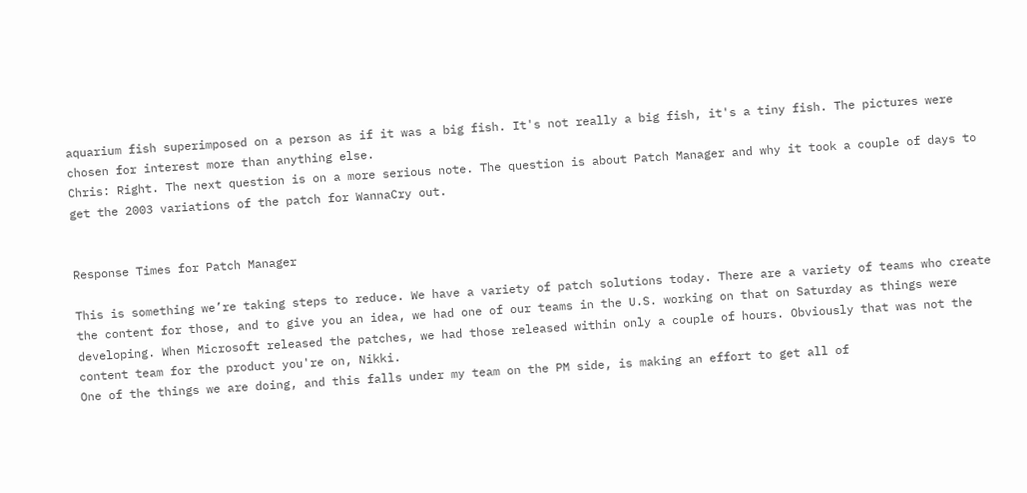aquarium fish superimposed on a person as if it was a big fish. It's not really a big fish, it's a tiny fish. The pictures were chosen for interest more than anything else.
Chris: Right. The next question is on a more serious note. The question is about Patch Manager and why it took a couple of days to get the 2003 variations of the patch for WannaCry out.


Response Times for Patch Manager

This is something we’re taking steps to reduce. We have a variety of patch solutions today. There are a variety of teams who create the content for those, and to give you an idea, we had one of our teams in the U.S. working on that on Saturday as things were developing. When Microsoft released the patches, we had those released within only a couple of hours. Obviously that was not the content team for the product you're on, Nikki.
One of the things we are doing, and this falls under my team on the PM side, is making an effort to get all of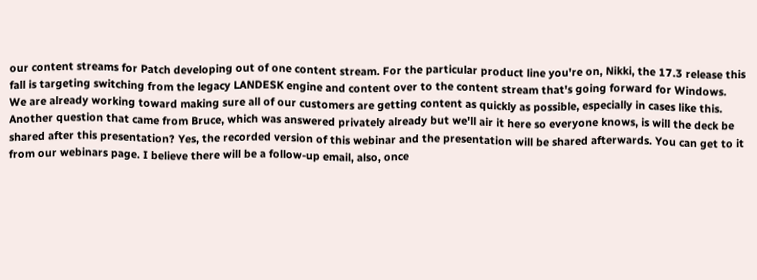our content streams for Patch developing out of one content stream. For the particular product line you're on, Nikki, the 17.3 release this fall is targeting switching from the legacy LANDESK engine and content over to the content stream that's going forward for Windows. We are already working toward making sure all of our customers are getting content as quickly as possible, especially in cases like this.
Another question that came from Bruce, which was answered privately already but we'll air it here so everyone knows, is will the deck be shared after this presentation? Yes, the recorded version of this webinar and the presentation will be shared afterwards. You can get to it from our webinars page. I believe there will be a follow-up email, also, once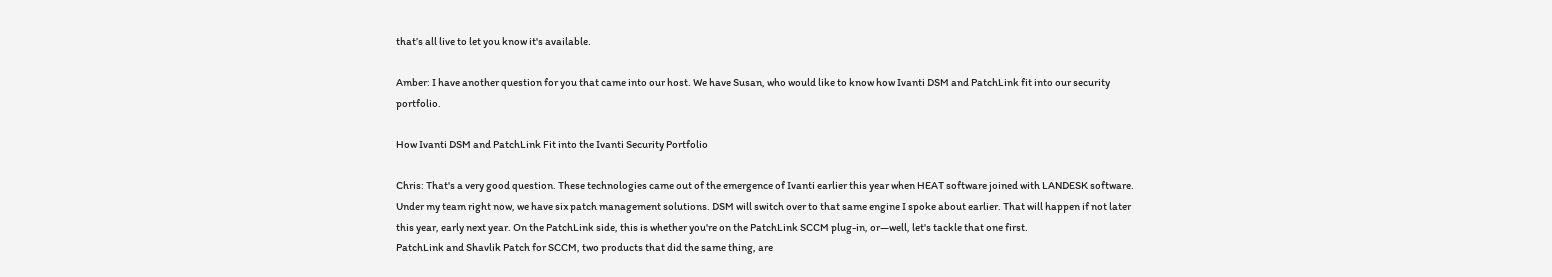that’s all live to let you know it's available.

Amber: I have another question for you that came into our host. We have Susan, who would like to know how Ivanti DSM and PatchLink fit into our security portfolio.

How Ivanti DSM and PatchLink Fit into the Ivanti Security Portfolio

Chris: That's a very good question. These technologies came out of the emergence of Ivanti earlier this year when HEAT software joined with LANDESK software. Under my team right now, we have six patch management solutions. DSM will switch over to that same engine I spoke about earlier. That will happen if not later this year, early next year. On the PatchLink side, this is whether you're on the PatchLink SCCM plug-in, or―well, let's tackle that one first.
PatchLink and Shavlik Patch for SCCM, two products that did the same thing, are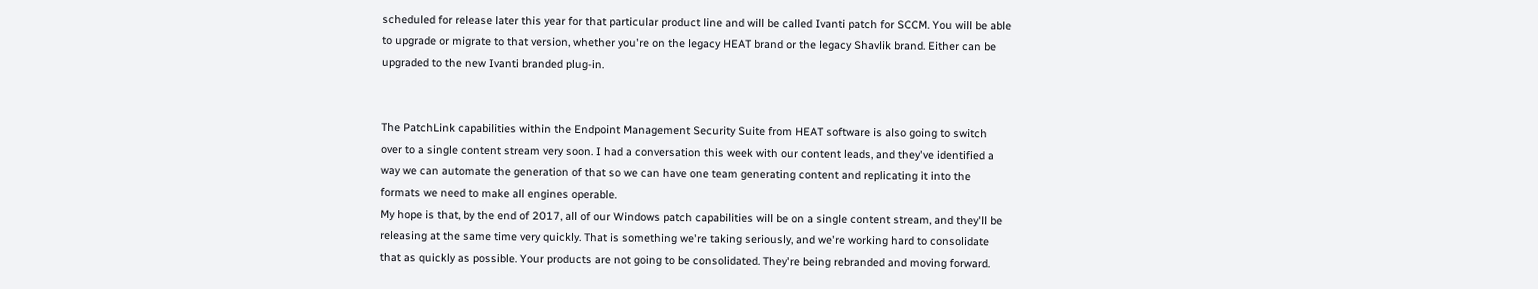scheduled for release later this year for that particular product line and will be called Ivanti patch for SCCM. You will be able to upgrade or migrate to that version, whether you're on the legacy HEAT brand or the legacy Shavlik brand. Either can be upgraded to the new Ivanti branded plug-in.


The PatchLink capabilities within the Endpoint Management Security Suite from HEAT software is also going to switch over to a single content stream very soon. I had a conversation this week with our content leads, and they've identified a way we can automate the generation of that so we can have one team generating content and replicating it into the formats we need to make all engines operable.
My hope is that, by the end of 2017, all of our Windows patch capabilities will be on a single content stream, and they'll be releasing at the same time very quickly. That is something we're taking seriously, and we're working hard to consolidate that as quickly as possible. Your products are not going to be consolidated. They're being rebranded and moving forward.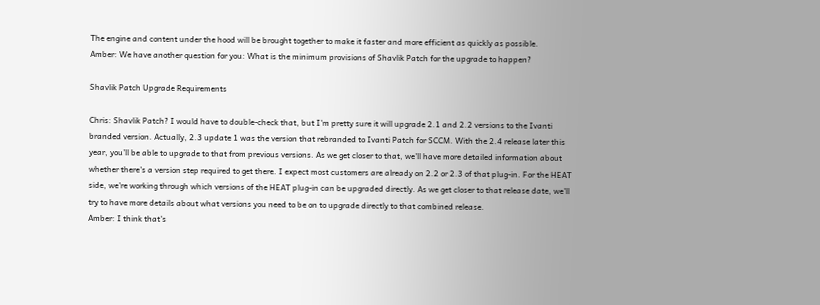The engine and content under the hood will be brought together to make it faster and more efficient as quickly as possible.
Amber: We have another question for you: What is the minimum provisions of Shavlik Patch for the upgrade to happen?

Shavlik Patch Upgrade Requirements

Chris: Shavlik Patch? I would have to double-check that, but I'm pretty sure it will upgrade 2.1 and 2.2 versions to the Ivanti branded version. Actually, 2.3 update 1 was the version that rebranded to Ivanti Patch for SCCM. With the 2.4 release later this year, you’ll be able to upgrade to that from previous versions. As we get closer to that, we'll have more detailed information about whether there's a version step required to get there. I expect most customers are already on 2.2 or 2.3 of that plug-in. For the HEAT side, we're working through which versions of the HEAT plug-in can be upgraded directly. As we get closer to that release date, we'll try to have more details about what versions you need to be on to upgrade directly to that combined release.
Amber: I think that's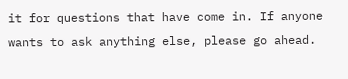it for questions that have come in. If anyone wants to ask anything else, please go ahead.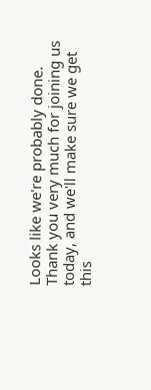Looks like we're probably done. Thank you very much for joining us today, and we'll make sure we get this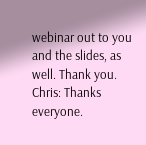webinar out to you and the slides, as well. Thank you.
Chris: Thanks everyone.